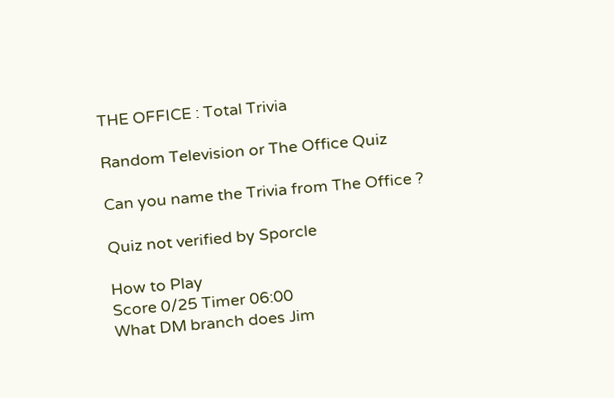THE OFFICE : Total Trivia

Random Television or The Office Quiz

Can you name the Trivia from The Office ?

Quiz not verified by Sporcle

How to Play
Score 0/25 Timer 06:00
What DM branch does Jim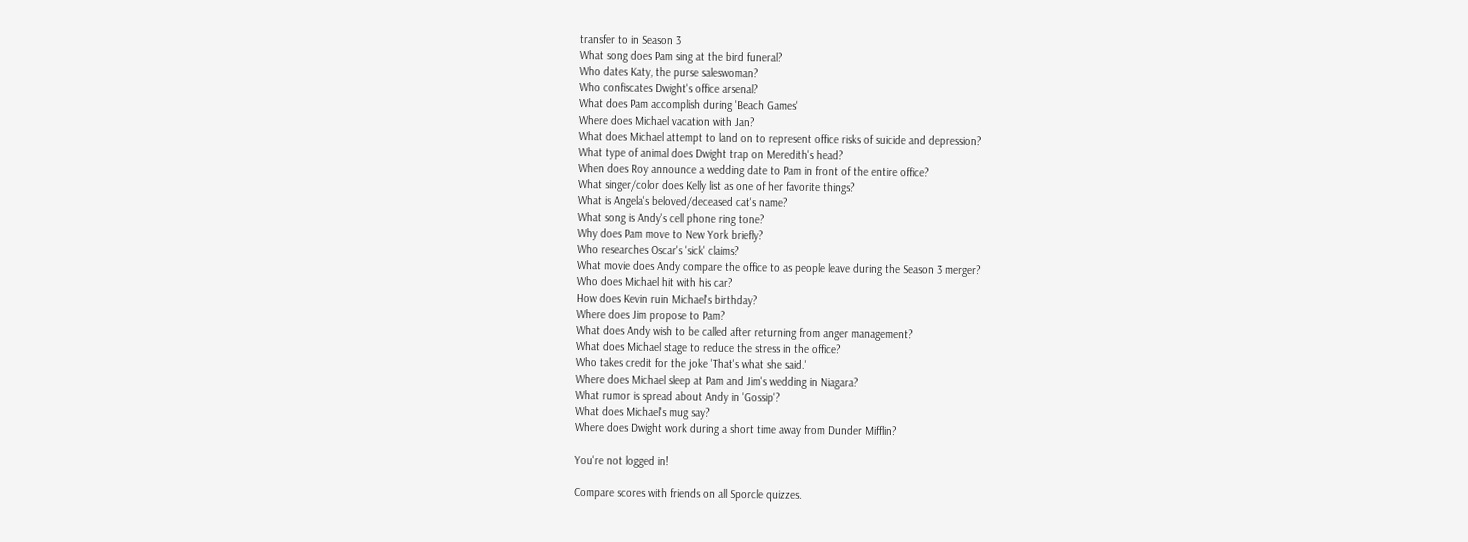transfer to in Season 3
What song does Pam sing at the bird funeral?
Who dates Katy, the purse saleswoman?
Who confiscates Dwight's office arsenal?
What does Pam accomplish during 'Beach Games'
Where does Michael vacation with Jan?
What does Michael attempt to land on to represent office risks of suicide and depression?
What type of animal does Dwight trap on Meredith's head?
When does Roy announce a wedding date to Pam in front of the entire office?
What singer/color does Kelly list as one of her favorite things?
What is Angela's beloved/deceased cat's name?
What song is Andy's cell phone ring tone?
Why does Pam move to New York briefly?
Who researches Oscar's 'sick' claims?
What movie does Andy compare the office to as people leave during the Season 3 merger?
Who does Michael hit with his car?
How does Kevin ruin Michael's birthday?
Where does Jim propose to Pam?
What does Andy wish to be called after returning from anger management?
What does Michael stage to reduce the stress in the office?
Who takes credit for the joke 'That's what she said.'
Where does Michael sleep at Pam and Jim's wedding in Niagara?
What rumor is spread about Andy in 'Gossip'?
What does Michael's mug say?
Where does Dwight work during a short time away from Dunder Mifflin?

You're not logged in!

Compare scores with friends on all Sporcle quizzes.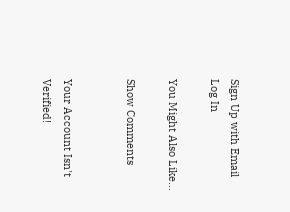Sign Up with Email
Log In

You Might Also Like...

Show Comments


Your Account Isn't Verified!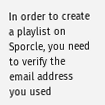In order to create a playlist on Sporcle, you need to verify the email address you used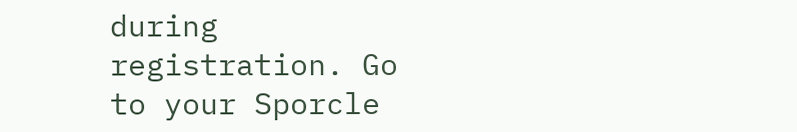during registration. Go to your Sporcle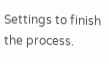Settings to finish the process.